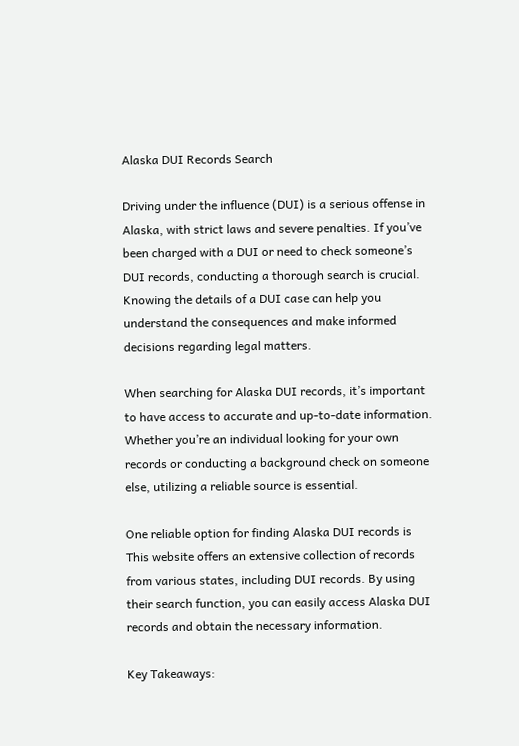Alaska DUI Records Search

Driving under the influence (DUI) is a serious offense in Alaska, with strict laws and severe penalties. If you’ve been charged with a DUI or need to check someone’s DUI records, conducting a thorough search is crucial. Knowing the details of a DUI case can help you understand the consequences and make informed decisions regarding legal matters.

When searching for Alaska DUI records, it’s important to have access to accurate and up-to-date information. Whether you’re an individual looking for your own records or conducting a background check on someone else, utilizing a reliable source is essential.

One reliable option for finding Alaska DUI records is This website offers an extensive collection of records from various states, including DUI records. By using their search function, you can easily access Alaska DUI records and obtain the necessary information.

Key Takeaways: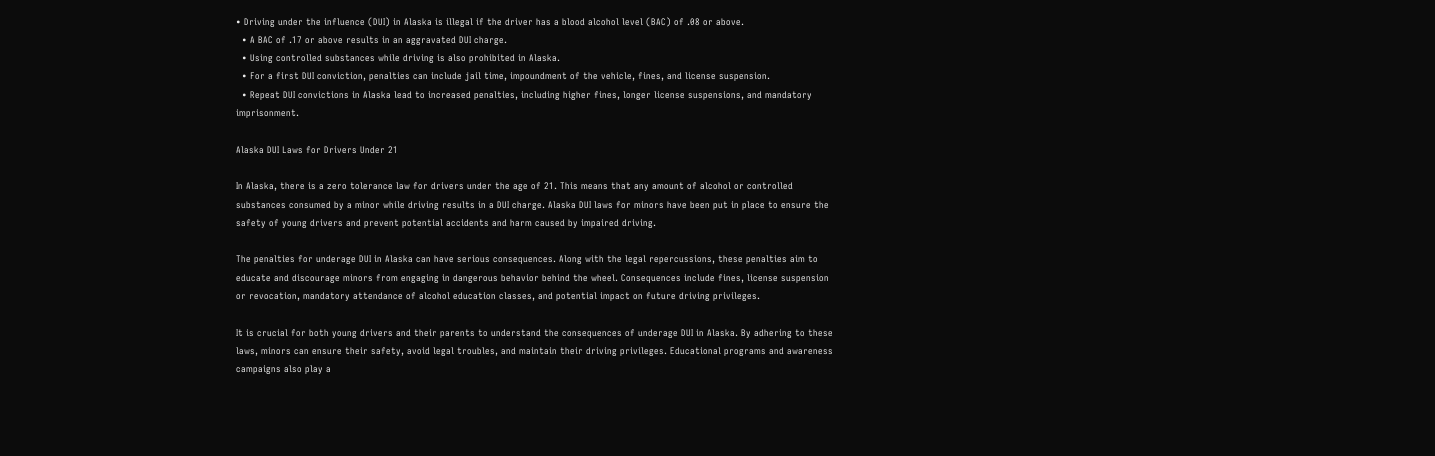• Driving under the influence (DUI) in Alaska is illegal if the driver has a blood alcohol level (BAC) of .08 or above.
  • A BAC of .17 or above results in an aggravated DUI charge.
  • Using controlled substances while driving is also prohibited in Alaska.
  • For a first DUI conviction, penalties can include jail time, impoundment of the vehicle, fines, and license suspension.
  • Repeat DUI convictions in Alaska lead to increased penalties, including higher fines, longer license suspensions, and mandatory imprisonment.

Alaska DUI Laws for Drivers Under 21

In Alaska, there is a zero tolerance law for drivers under the age of 21. This means that any amount of alcohol or controlled substances consumed by a minor while driving results in a DUI charge. Alaska DUI laws for minors have been put in place to ensure the safety of young drivers and prevent potential accidents and harm caused by impaired driving.

The penalties for underage DUI in Alaska can have serious consequences. Along with the legal repercussions, these penalties aim to educate and discourage minors from engaging in dangerous behavior behind the wheel. Consequences include fines, license suspension or revocation, mandatory attendance of alcohol education classes, and potential impact on future driving privileges.

It is crucial for both young drivers and their parents to understand the consequences of underage DUI in Alaska. By adhering to these laws, minors can ensure their safety, avoid legal troubles, and maintain their driving privileges. Educational programs and awareness campaigns also play a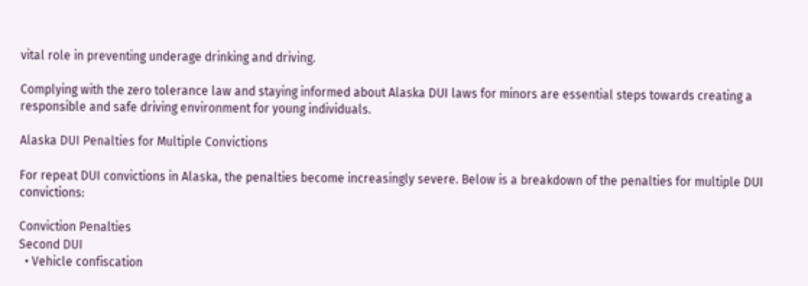vital role in preventing underage drinking and driving.

Complying with the zero tolerance law and staying informed about Alaska DUI laws for minors are essential steps towards creating a responsible and safe driving environment for young individuals.

Alaska DUI Penalties for Multiple Convictions

For repeat DUI convictions in Alaska, the penalties become increasingly severe. Below is a breakdown of the penalties for multiple DUI convictions:

Conviction Penalties
Second DUI
  • Vehicle confiscation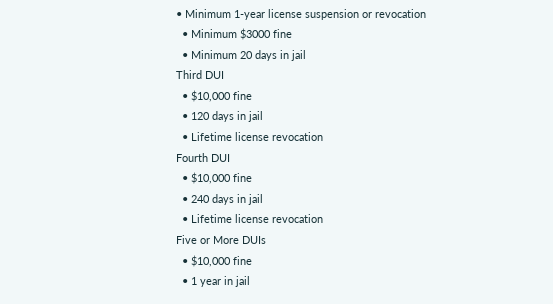• Minimum 1-year license suspension or revocation
  • Minimum $3000 fine
  • Minimum 20 days in jail
Third DUI
  • $10,000 fine
  • 120 days in jail
  • Lifetime license revocation
Fourth DUI
  • $10,000 fine
  • 240 days in jail
  • Lifetime license revocation
Five or More DUIs
  • $10,000 fine
  • 1 year in jail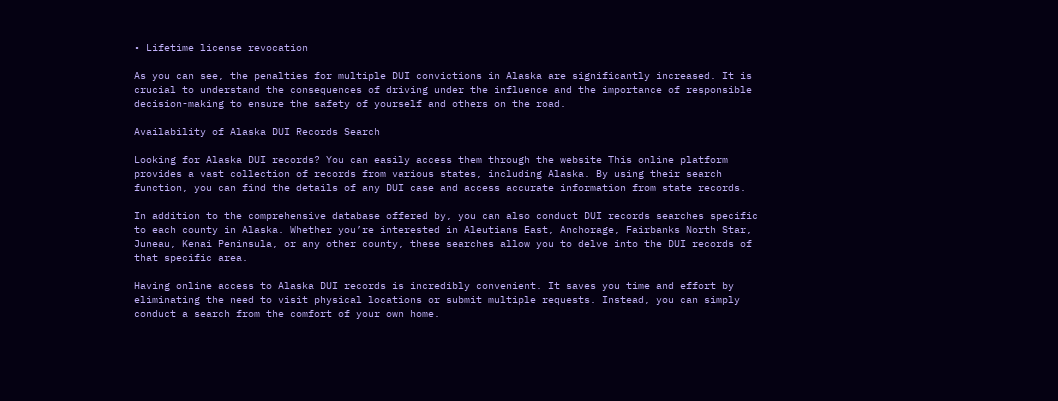• Lifetime license revocation

As you can see, the penalties for multiple DUI convictions in Alaska are significantly increased. It is crucial to understand the consequences of driving under the influence and the importance of responsible decision-making to ensure the safety of yourself and others on the road.

Availability of Alaska DUI Records Search

Looking for Alaska DUI records? You can easily access them through the website This online platform provides a vast collection of records from various states, including Alaska. By using their search function, you can find the details of any DUI case and access accurate information from state records.

In addition to the comprehensive database offered by, you can also conduct DUI records searches specific to each county in Alaska. Whether you’re interested in Aleutians East, Anchorage, Fairbanks North Star, Juneau, Kenai Peninsula, or any other county, these searches allow you to delve into the DUI records of that specific area.

Having online access to Alaska DUI records is incredibly convenient. It saves you time and effort by eliminating the need to visit physical locations or submit multiple requests. Instead, you can simply conduct a search from the comfort of your own home.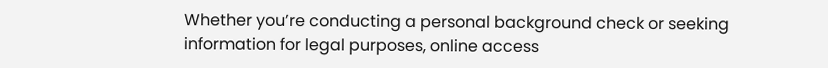Whether you’re conducting a personal background check or seeking information for legal purposes, online access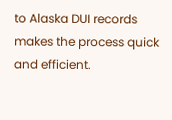to Alaska DUI records makes the process quick and efficient.